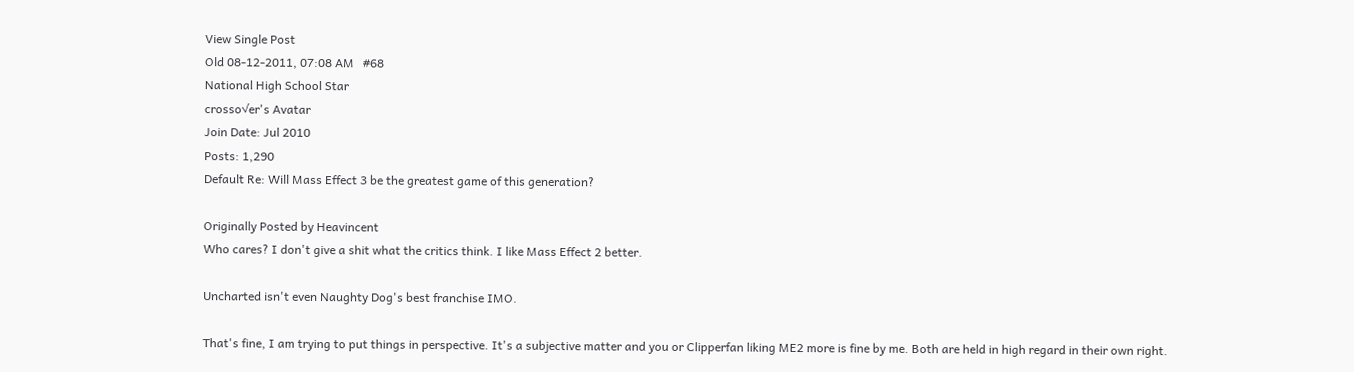View Single Post
Old 08-12-2011, 07:08 AM   #68
National High School Star
crosso√er's Avatar
Join Date: Jul 2010
Posts: 1,290
Default Re: Will Mass Effect 3 be the greatest game of this generation?

Originally Posted by Heavincent
Who cares? I don't give a shit what the critics think. I like Mass Effect 2 better.

Uncharted isn't even Naughty Dog's best franchise IMO.

That's fine, I am trying to put things in perspective. It's a subjective matter and you or Clipperfan liking ME2 more is fine by me. Both are held in high regard in their own right.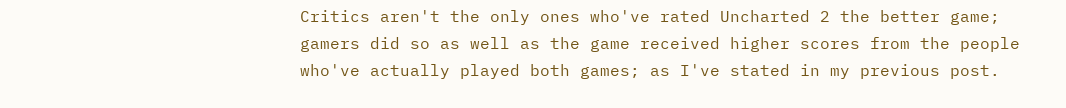Critics aren't the only ones who've rated Uncharted 2 the better game; gamers did so as well as the game received higher scores from the people who've actually played both games; as I've stated in my previous post.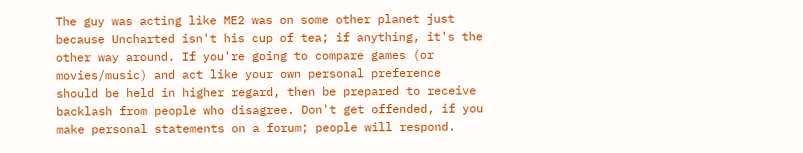The guy was acting like ME2 was on some other planet just because Uncharted isn't his cup of tea; if anything, it's the other way around. If you're going to compare games (or movies/music) and act like your own personal preference should be held in higher regard, then be prepared to receive backlash from people who disagree. Don't get offended, if you make personal statements on a forum; people will respond.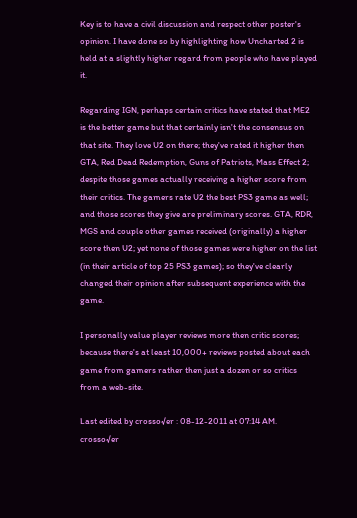Key is to have a civil discussion and respect other poster's opinion. I have done so by highlighting how Uncharted 2 is held at a slightly higher regard from people who have played it.

Regarding IGN, perhaps certain critics have stated that ME2 is the better game but that certainly isn't the consensus on that site. They love U2 on there; they've rated it higher then GTA, Red Dead Redemption, Guns of Patriots, Mass Effect 2; despite those games actually receiving a higher score from their critics. The gamers rate U2 the best PS3 game as well; and those scores they give are preliminary scores. GTA, RDR, MGS and couple other games received (originally) a higher score then U2; yet none of those games were higher on the list (in their article of top 25 PS3 games); so they've clearly changed their opinion after subsequent experience with the game.

I personally value player reviews more then critic scores; because there's at least 10,000+ reviews posted about each game from gamers rather then just a dozen or so critics from a web-site.

Last edited by crosso√er : 08-12-2011 at 07:14 AM.
crosso√er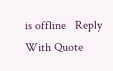is offline   Reply With Quote